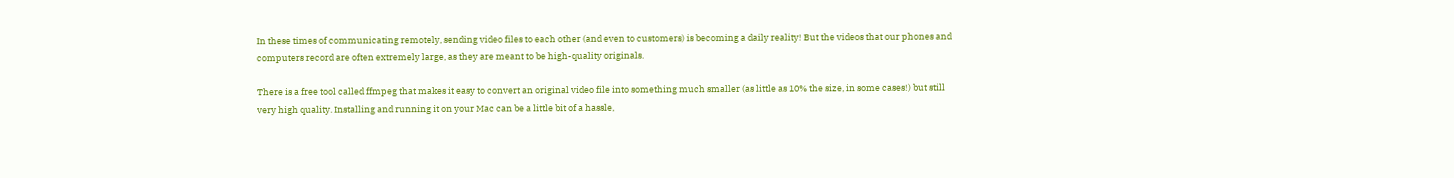In these times of communicating remotely, sending video files to each other (and even to customers) is becoming a daily reality! But the videos that our phones and computers record are often extremely large, as they are meant to be high-quality originals.

There is a free tool called ffmpeg that makes it easy to convert an original video file into something much smaller (as little as 10% the size, in some cases!) but still very high quality. Installing and running it on your Mac can be a little bit of a hassle,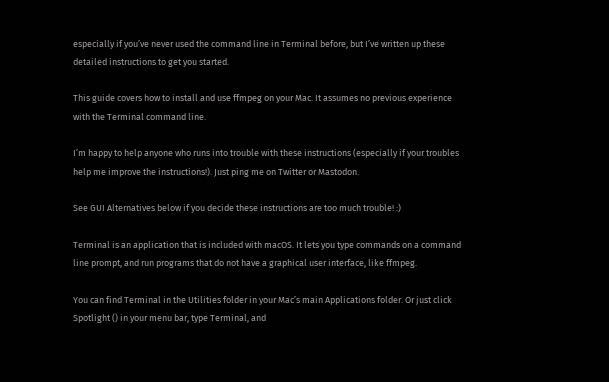especially if you’ve never used the command line in Terminal before, but I’ve written up these detailed instructions to get you started.

This guide covers how to install and use ffmpeg on your Mac. It assumes no previous experience with the Terminal command line.

I’m happy to help anyone who runs into trouble with these instructions (especially if your troubles help me improve the instructions!). Just ping me on Twitter or Mastodon.

See GUI Alternatives below if you decide these instructions are too much trouble! :)

Terminal is an application that is included with macOS. It lets you type commands on a command line prompt, and run programs that do not have a graphical user interface, like ffmpeg.

You can find Terminal in the Utilities folder in your Mac’s main Applications folder. Or just click Spotlight () in your menu bar, type Terminal, and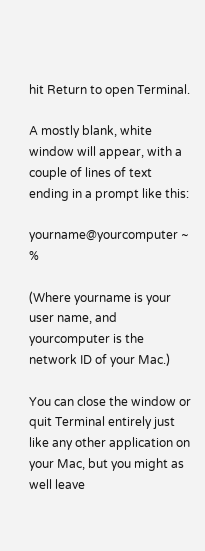hit Return to open Terminal.

A mostly blank, white window will appear, with a couple of lines of text ending in a prompt like this:

yourname@yourcomputer ~ %

(Where yourname is your user name, and yourcomputer is the network ID of your Mac.)

You can close the window or quit Terminal entirely just like any other application on your Mac, but you might as well leave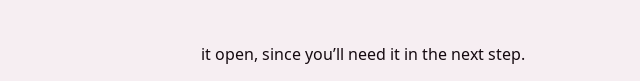it open, since you’ll need it in the next step.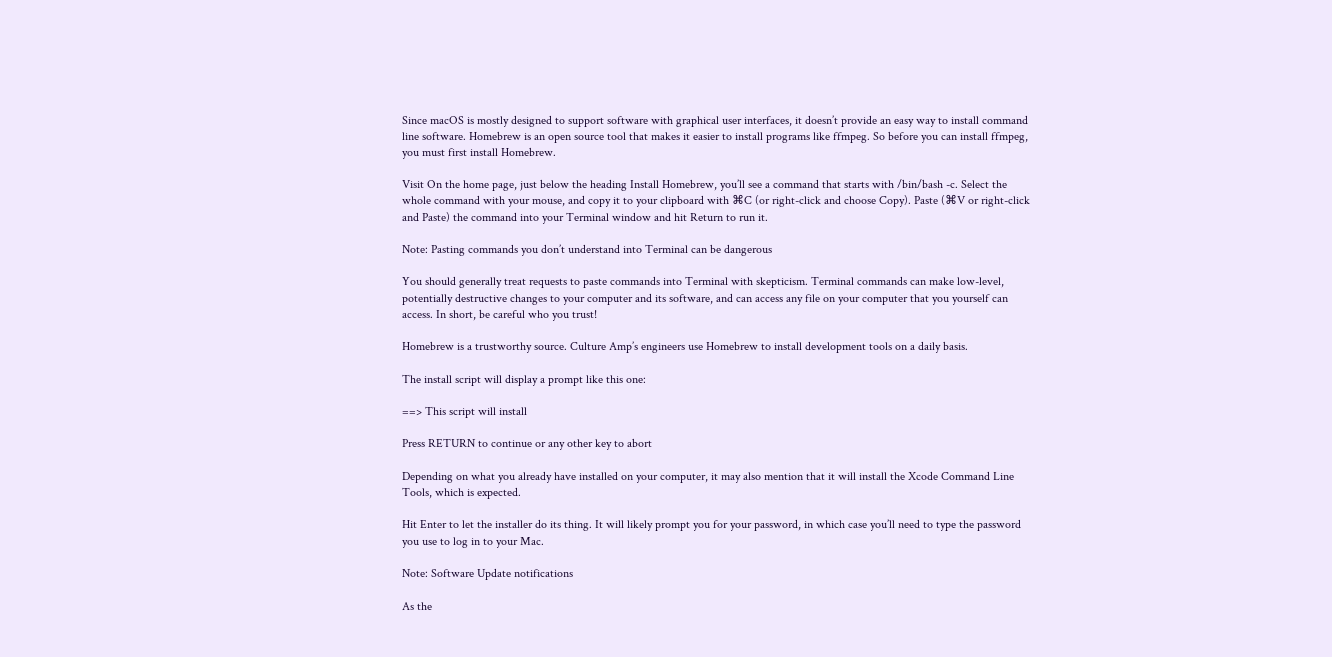Since macOS is mostly designed to support software with graphical user interfaces, it doesn’t provide an easy way to install command line software. Homebrew is an open source tool that makes it easier to install programs like ffmpeg. So before you can install ffmpeg, you must first install Homebrew.

Visit On the home page, just below the heading Install Homebrew, you’ll see a command that starts with /bin/bash -c. Select the whole command with your mouse, and copy it to your clipboard with ⌘C (or right-click and choose Copy). Paste (⌘V or right-click and Paste) the command into your Terminal window and hit Return to run it.

Note: Pasting commands you don’t understand into Terminal can be dangerous

You should generally treat requests to paste commands into Terminal with skepticism. Terminal commands can make low-level, potentially destructive changes to your computer and its software, and can access any file on your computer that you yourself can access. In short, be careful who you trust!

Homebrew is a trustworthy source. Culture Amp’s engineers use Homebrew to install development tools on a daily basis.

The install script will display a prompt like this one:

==> This script will install

Press RETURN to continue or any other key to abort

Depending on what you already have installed on your computer, it may also mention that it will install the Xcode Command Line Tools, which is expected.

Hit Enter to let the installer do its thing. It will likely prompt you for your password, in which case you’ll need to type the password you use to log in to your Mac.

Note: Software Update notifications

As the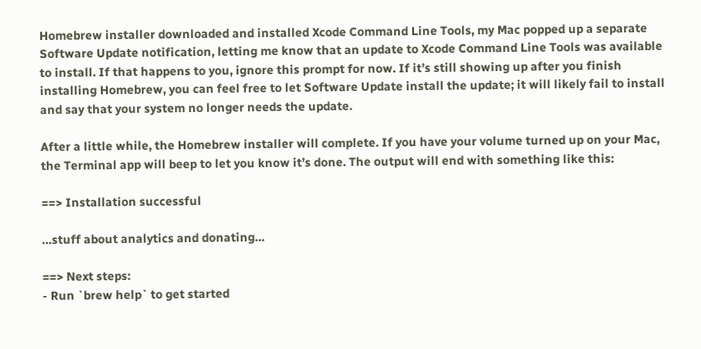Homebrew installer downloaded and installed Xcode Command Line Tools, my Mac popped up a separate Software Update notification, letting me know that an update to Xcode Command Line Tools was available to install. If that happens to you, ignore this prompt for now. If it’s still showing up after you finish installing Homebrew, you can feel free to let Software Update install the update; it will likely fail to install and say that your system no longer needs the update.

After a little while, the Homebrew installer will complete. If you have your volume turned up on your Mac, the Terminal app will beep to let you know it’s done. The output will end with something like this:

==> Installation successful

…stuff about analytics and donating…

==> Next steps:
- Run `brew help` to get started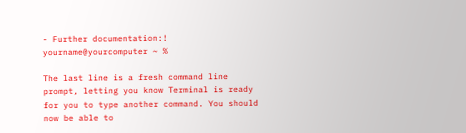- Further documentation:!
yourname@yourcomputer ~ %

The last line is a fresh command line prompt, letting you know Terminal is ready for you to type another command. You should now be able to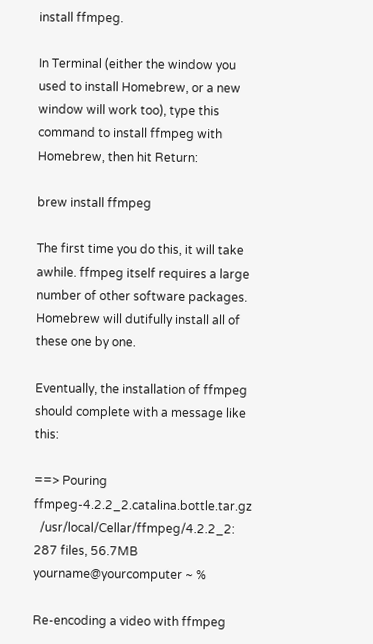install ffmpeg.

In Terminal (either the window you used to install Homebrew, or a new window will work too), type this command to install ffmpeg with Homebrew, then hit Return:

brew install ffmpeg

The first time you do this, it will take awhile. ffmpeg itself requires a large number of other software packages. Homebrew will dutifully install all of these one by one.

Eventually, the installation of ffmpeg should complete with a message like this:

==> Pouring ffmpeg-4.2.2_2.catalina.bottle.tar.gz
  /usr/local/Cellar/ffmpeg/4.2.2_2: 287 files, 56.7MB
yourname@yourcomputer ~ %

Re-encoding a video with ffmpeg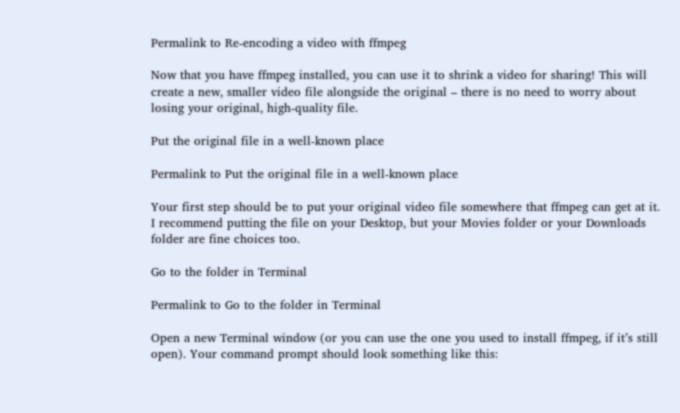Permalink to Re-encoding a video with ffmpeg

Now that you have ffmpeg installed, you can use it to shrink a video for sharing! This will create a new, smaller video file alongside the original – there is no need to worry about losing your original, high-quality file.

Put the original file in a well-known place

Permalink to Put the original file in a well-known place

Your first step should be to put your original video file somewhere that ffmpeg can get at it. I recommend putting the file on your Desktop, but your Movies folder or your Downloads folder are fine choices too.

Go to the folder in Terminal

Permalink to Go to the folder in Terminal

Open a new Terminal window (or you can use the one you used to install ffmpeg, if it’s still open). Your command prompt should look something like this: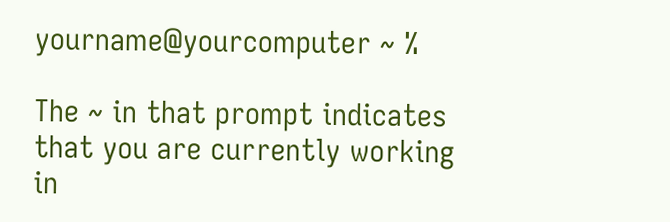yourname@yourcomputer ~ %

The ~ in that prompt indicates that you are currently working in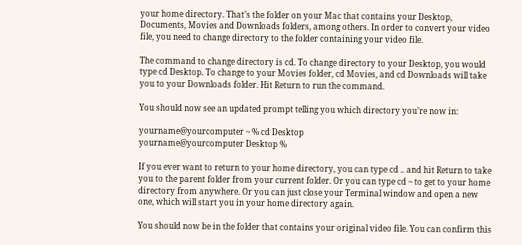your home directory. That’s the folder on your Mac that contains your Desktop, Documents, Movies and Downloads folders, among others. In order to convert your video file, you need to change directory to the folder containing your video file.

The command to change directory is cd. To change directory to your Desktop, you would type cd Desktop. To change to your Movies folder, cd Movies, and cd Downloads will take you to your Downloads folder. Hit Return to run the command.

You should now see an updated prompt telling you which directory you’re now in:

yourname@yourcomputer ~ % cd Desktop
yourname@yourcomputer Desktop %

If you ever want to return to your home directory, you can type cd .. and hit Return to take you to the parent folder from your current folder. Or you can type cd ~ to get to your home directory from anywhere. Or you can just close your Terminal window and open a new one, which will start you in your home directory again.

You should now be in the folder that contains your original video file. You can confirm this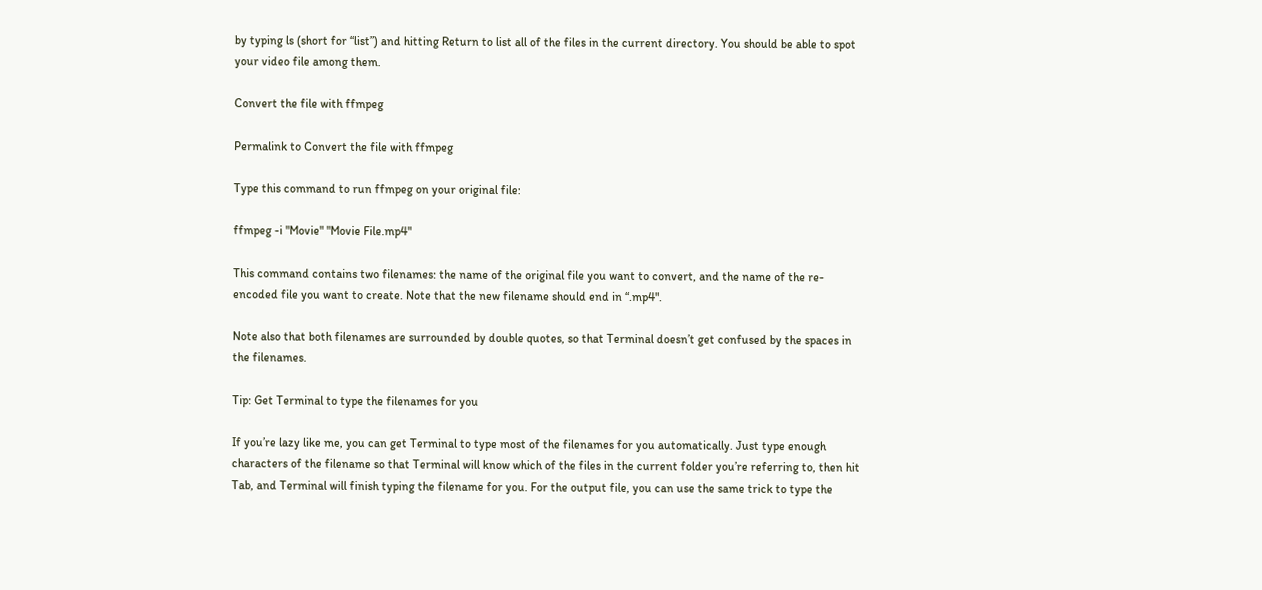by typing ls (short for “list”) and hitting Return to list all of the files in the current directory. You should be able to spot your video file among them.

Convert the file with ffmpeg

Permalink to Convert the file with ffmpeg

Type this command to run ffmpeg on your original file:

ffmpeg -i "Movie" "Movie File.mp4"

This command contains two filenames: the name of the original file you want to convert, and the name of the re-encoded file you want to create. Note that the new filename should end in “.mp4".

Note also that both filenames are surrounded by double quotes, so that Terminal doesn’t get confused by the spaces in the filenames.

Tip: Get Terminal to type the filenames for you

If you’re lazy like me, you can get Terminal to type most of the filenames for you automatically. Just type enough characters of the filename so that Terminal will know which of the files in the current folder you’re referring to, then hit Tab, and Terminal will finish typing the filename for you. For the output file, you can use the same trick to type the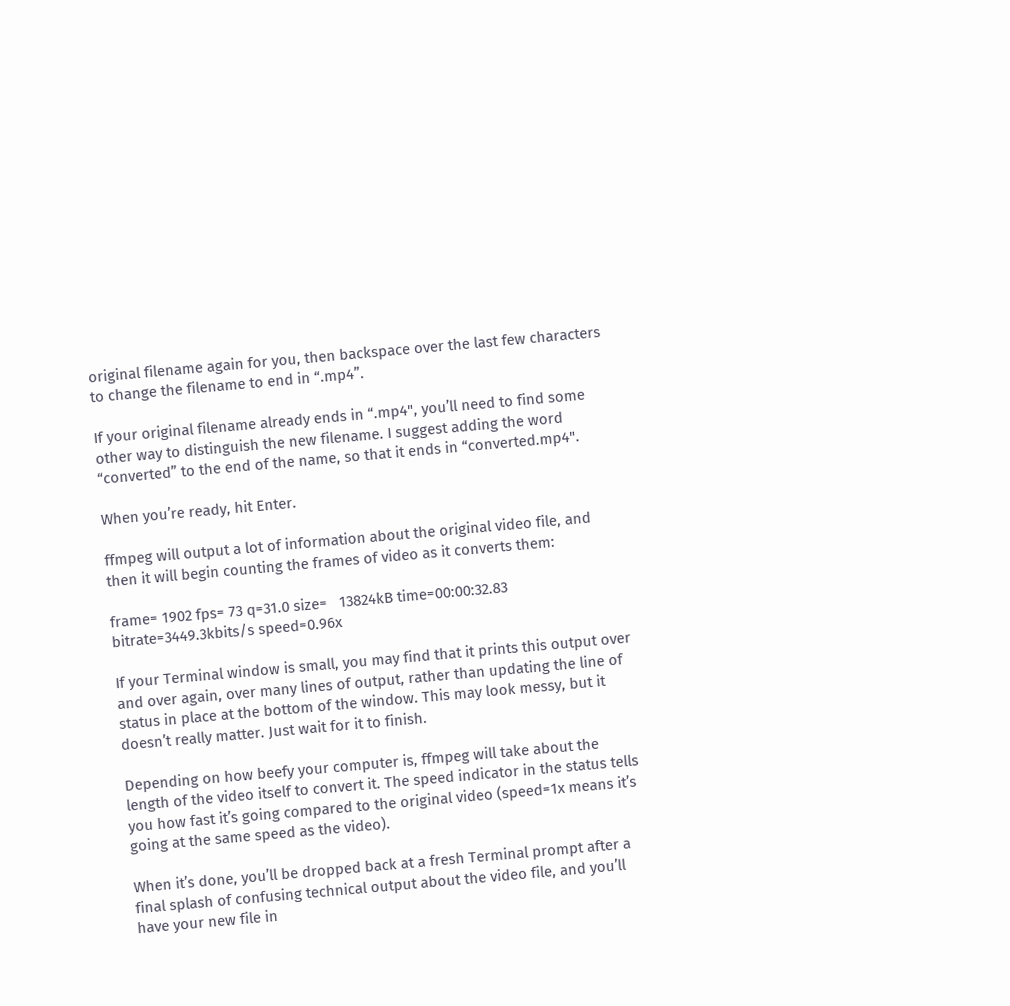original filename again for you, then backspace over the last few characters to change the filename to end in “.mp4”.

If your original filename already ends in “.mp4", you’ll need to find some other way to distinguish the new filename. I suggest adding the word “converted” to the end of the name, so that it ends in “converted.mp4".

When you’re ready, hit Enter.

ffmpeg will output a lot of information about the original video file, and then it will begin counting the frames of video as it converts them:

frame= 1902 fps= 73 q=31.0 size=   13824kB time=00:00:32.83 bitrate=3449.3kbits/s speed=0.96x

If your Terminal window is small, you may find that it prints this output over and over again, over many lines of output, rather than updating the line of status in place at the bottom of the window. This may look messy, but it doesn’t really matter. Just wait for it to finish.

Depending on how beefy your computer is, ffmpeg will take about the length of the video itself to convert it. The speed indicator in the status tells you how fast it’s going compared to the original video (speed=1x means it’s going at the same speed as the video).

When it’s done, you’ll be dropped back at a fresh Terminal prompt after a final splash of confusing technical output about the video file, and you’ll have your new file in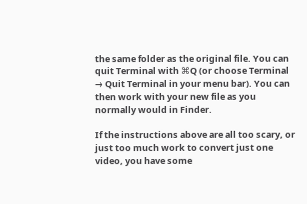the same folder as the original file. You can quit Terminal with ⌘Q (or choose Terminal → Quit Terminal in your menu bar). You can then work with your new file as you normally would in Finder.

If the instructions above are all too scary, or just too much work to convert just one video, you have some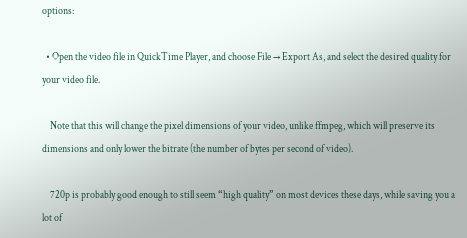options:

  • Open the video file in QuickTime Player, and choose File → Export As, and select the desired quality for your video file.

    Note that this will change the pixel dimensions of your video, unlike ffmpeg, which will preserve its dimensions and only lower the bitrate (the number of bytes per second of video).

    720p is probably good enough to still seem “high quality” on most devices these days, while saving you a lot of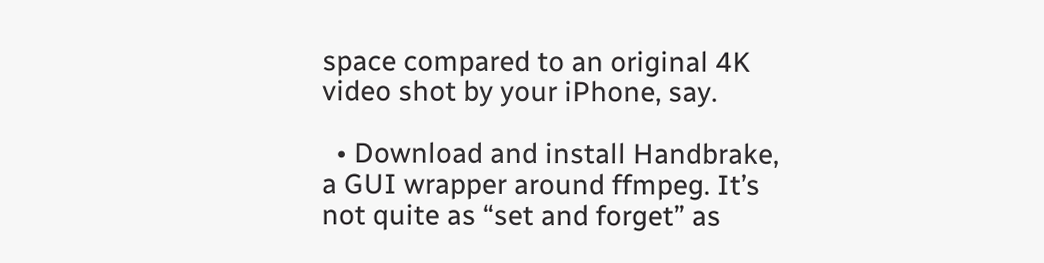space compared to an original 4K video shot by your iPhone, say.

  • Download and install Handbrake, a GUI wrapper around ffmpeg. It’s not quite as “set and forget” as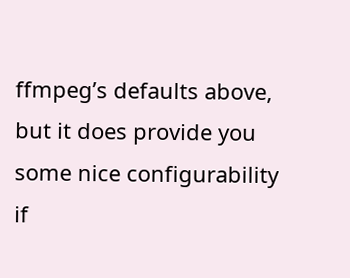ffmpeg’s defaults above, but it does provide you some nice configurability if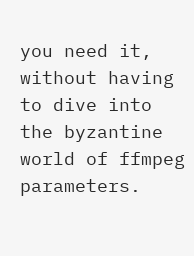you need it, without having to dive into the byzantine world of ffmpeg parameters.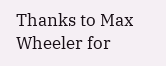Thanks to Max Wheeler for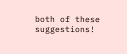both of these suggestions!